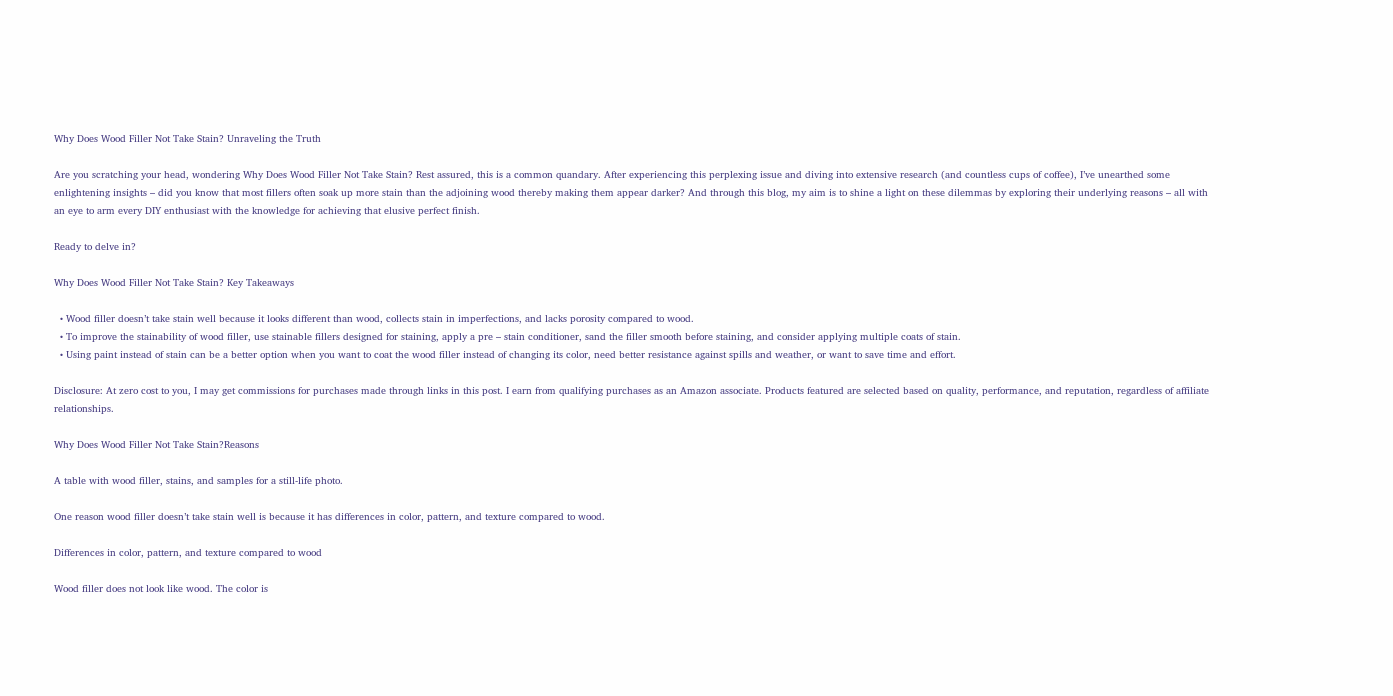Why Does Wood Filler Not Take Stain? Unraveling the Truth

Are you scratching your head, wondering Why Does Wood Filler Not Take Stain? Rest assured, this is a common quandary. After experiencing this perplexing issue and diving into extensive research (and countless cups of coffee), I’ve unearthed some enlightening insights – did you know that most fillers often soak up more stain than the adjoining wood thereby making them appear darker? And through this blog, my aim is to shine a light on these dilemmas by exploring their underlying reasons – all with an eye to arm every DIY enthusiast with the knowledge for achieving that elusive perfect finish.

Ready to delve in?

Why Does Wood Filler Not Take Stain? Key Takeaways

  • Wood filler doesn’t take stain well because it looks different than wood, collects stain in imperfections, and lacks porosity compared to wood.
  • To improve the stainability of wood filler, use stainable fillers designed for staining, apply a pre – stain conditioner, sand the filler smooth before staining, and consider applying multiple coats of stain.
  • Using paint instead of stain can be a better option when you want to coat the wood filler instead of changing its color, need better resistance against spills and weather, or want to save time and effort.

Disclosure: At zero cost to you, I may get commissions for purchases made through links in this post. I earn from qualifying purchases as an Amazon associate. Products featured are selected based on quality, performance, and reputation, regardless of affiliate relationships.

Why Does Wood Filler Not Take Stain?Reasons

A table with wood filler, stains, and samples for a still-life photo.

One reason wood filler doesn’t take stain well is because it has differences in color, pattern, and texture compared to wood.

Differences in color, pattern, and texture compared to wood

Wood filler does not look like wood. The color is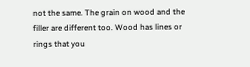not the same. The grain on wood and the filler are different too. Wood has lines or rings that you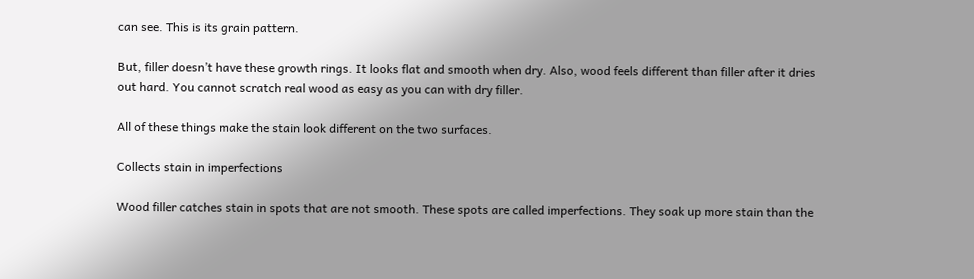can see. This is its grain pattern.

But, filler doesn’t have these growth rings. It looks flat and smooth when dry. Also, wood feels different than filler after it dries out hard. You cannot scratch real wood as easy as you can with dry filler.

All of these things make the stain look different on the two surfaces.

Collects stain in imperfections

Wood filler catches stain in spots that are not smooth. These spots are called imperfections. They soak up more stain than the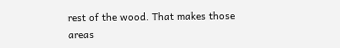rest of the wood. That makes those areas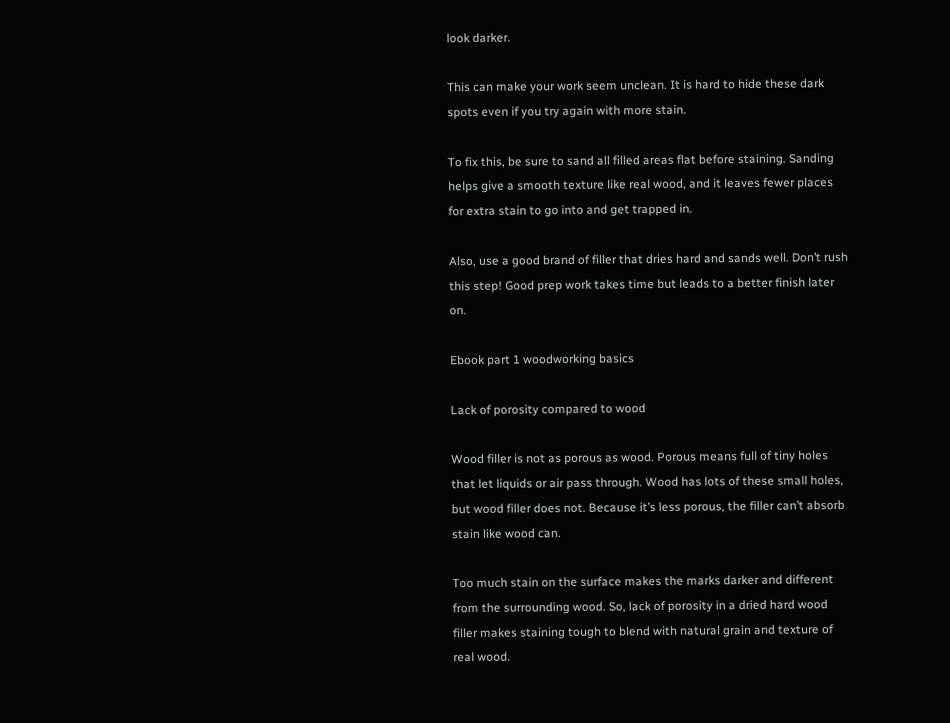look darker.

This can make your work seem unclean. It is hard to hide these dark spots even if you try again with more stain.

To fix this, be sure to sand all filled areas flat before staining. Sanding helps give a smooth texture like real wood, and it leaves fewer places for extra stain to go into and get trapped in.

Also, use a good brand of filler that dries hard and sands well. Don’t rush this step! Good prep work takes time but leads to a better finish later on.

Ebook part 1 woodworking basics

Lack of porosity compared to wood

Wood filler is not as porous as wood. Porous means full of tiny holes that let liquids or air pass through. Wood has lots of these small holes, but wood filler does not. Because it’s less porous, the filler can’t absorb stain like wood can.

Too much stain on the surface makes the marks darker and different from the surrounding wood. So, lack of porosity in a dried hard wood filler makes staining tough to blend with natural grain and texture of real wood.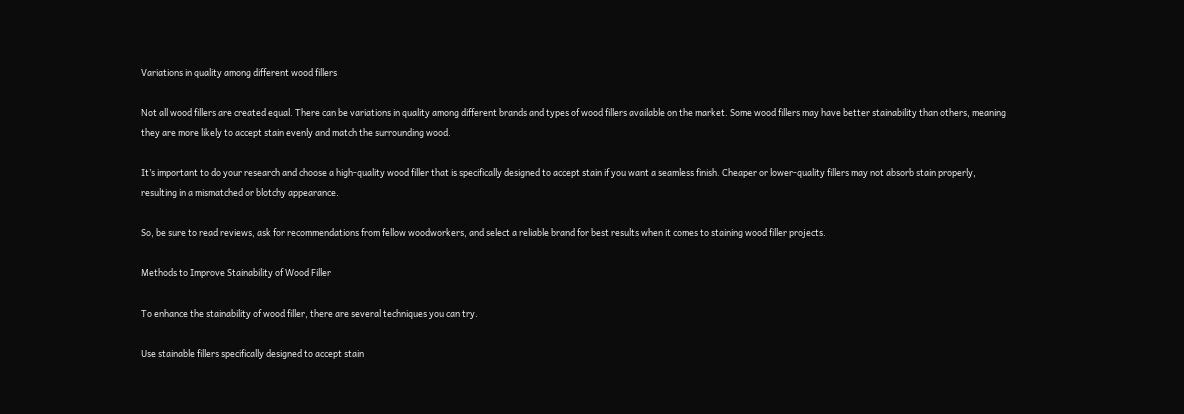Variations in quality among different wood fillers

Not all wood fillers are created equal. There can be variations in quality among different brands and types of wood fillers available on the market. Some wood fillers may have better stainability than others, meaning they are more likely to accept stain evenly and match the surrounding wood.

It’s important to do your research and choose a high-quality wood filler that is specifically designed to accept stain if you want a seamless finish. Cheaper or lower-quality fillers may not absorb stain properly, resulting in a mismatched or blotchy appearance.

So, be sure to read reviews, ask for recommendations from fellow woodworkers, and select a reliable brand for best results when it comes to staining wood filler projects.

Methods to Improve Stainability of Wood Filler

To enhance the stainability of wood filler, there are several techniques you can try.

Use stainable fillers specifically designed to accept stain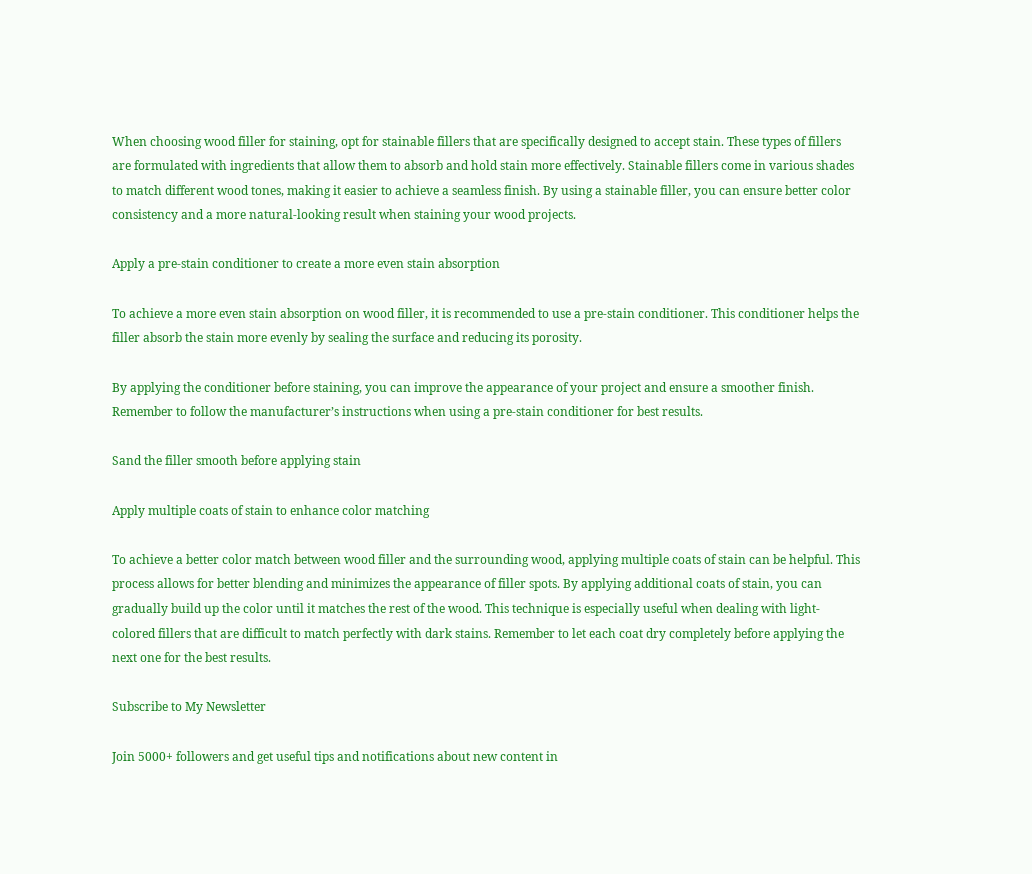When choosing wood filler for staining, opt for stainable fillers that are specifically designed to accept stain. These types of fillers are formulated with ingredients that allow them to absorb and hold stain more effectively. Stainable fillers come in various shades to match different wood tones, making it easier to achieve a seamless finish. By using a stainable filler, you can ensure better color consistency and a more natural-looking result when staining your wood projects.

Apply a pre-stain conditioner to create a more even stain absorption

To achieve a more even stain absorption on wood filler, it is recommended to use a pre-stain conditioner. This conditioner helps the filler absorb the stain more evenly by sealing the surface and reducing its porosity.

By applying the conditioner before staining, you can improve the appearance of your project and ensure a smoother finish. Remember to follow the manufacturer’s instructions when using a pre-stain conditioner for best results.

Sand the filler smooth before applying stain

Apply multiple coats of stain to enhance color matching

To achieve a better color match between wood filler and the surrounding wood, applying multiple coats of stain can be helpful. This process allows for better blending and minimizes the appearance of filler spots. By applying additional coats of stain, you can gradually build up the color until it matches the rest of the wood. This technique is especially useful when dealing with light-colored fillers that are difficult to match perfectly with dark stains. Remember to let each coat dry completely before applying the next one for the best results.

Subscribe to My Newsletter

Join 5000+ followers and get useful tips and notifications about new content in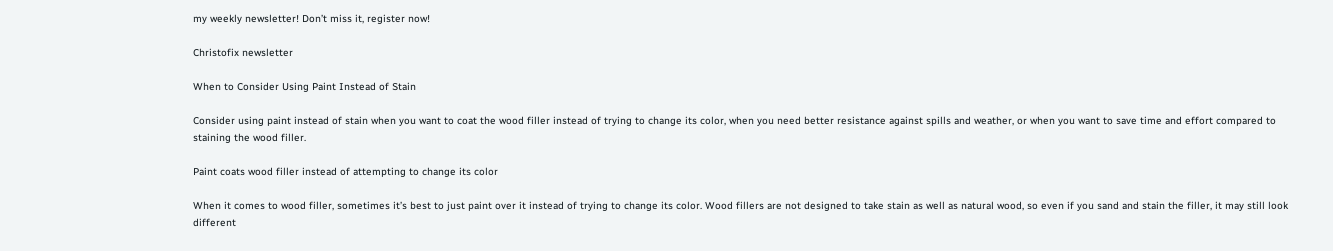my weekly newsletter! Don’t miss it, register now!

Christofix newsletter

When to Consider Using Paint Instead of Stain

Consider using paint instead of stain when you want to coat the wood filler instead of trying to change its color, when you need better resistance against spills and weather, or when you want to save time and effort compared to staining the wood filler.

Paint coats wood filler instead of attempting to change its color

When it comes to wood filler, sometimes it’s best to just paint over it instead of trying to change its color. Wood fillers are not designed to take stain as well as natural wood, so even if you sand and stain the filler, it may still look different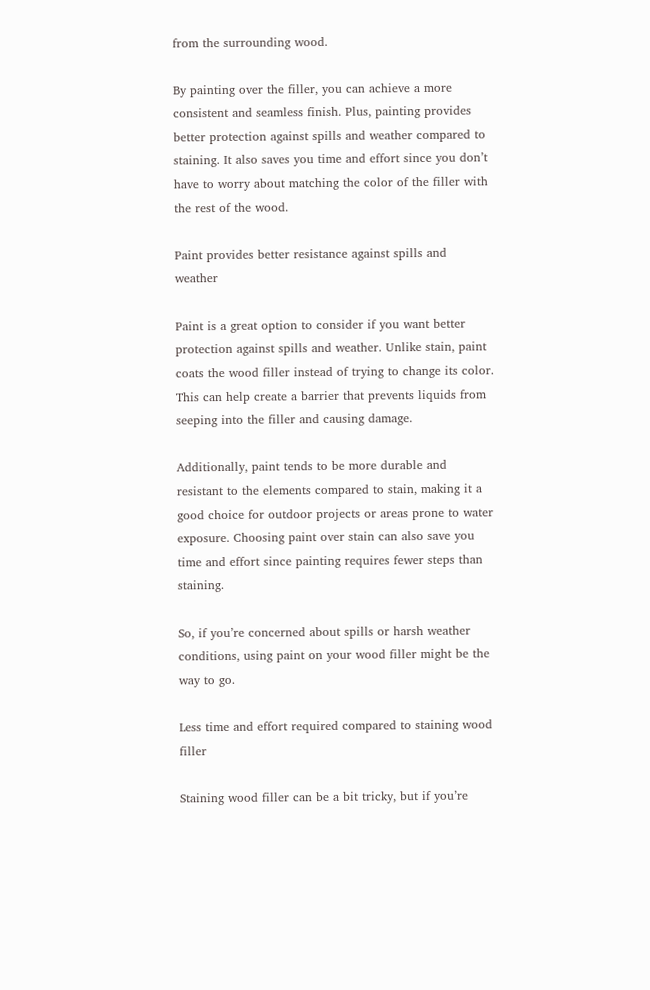from the surrounding wood.

By painting over the filler, you can achieve a more consistent and seamless finish. Plus, painting provides better protection against spills and weather compared to staining. It also saves you time and effort since you don’t have to worry about matching the color of the filler with the rest of the wood.

Paint provides better resistance against spills and weather

Paint is a great option to consider if you want better protection against spills and weather. Unlike stain, paint coats the wood filler instead of trying to change its color. This can help create a barrier that prevents liquids from seeping into the filler and causing damage.

Additionally, paint tends to be more durable and resistant to the elements compared to stain, making it a good choice for outdoor projects or areas prone to water exposure. Choosing paint over stain can also save you time and effort since painting requires fewer steps than staining.

So, if you’re concerned about spills or harsh weather conditions, using paint on your wood filler might be the way to go.

Less time and effort required compared to staining wood filler

Staining wood filler can be a bit tricky, but if you’re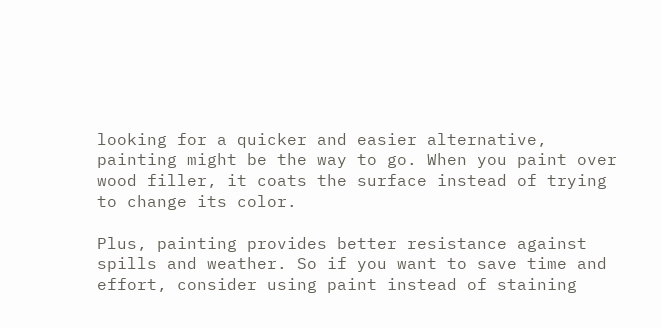looking for a quicker and easier alternative, painting might be the way to go. When you paint over wood filler, it coats the surface instead of trying to change its color.

Plus, painting provides better resistance against spills and weather. So if you want to save time and effort, consider using paint instead of staining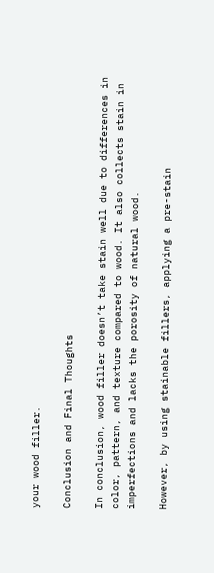your wood filler.

Conclusion and Final Thoughts

In conclusion, wood filler doesn’t take stain well due to differences in color, pattern, and texture compared to wood. It also collects stain in imperfections and lacks the porosity of natural wood.

However, by using stainable fillers, applying a pre-stain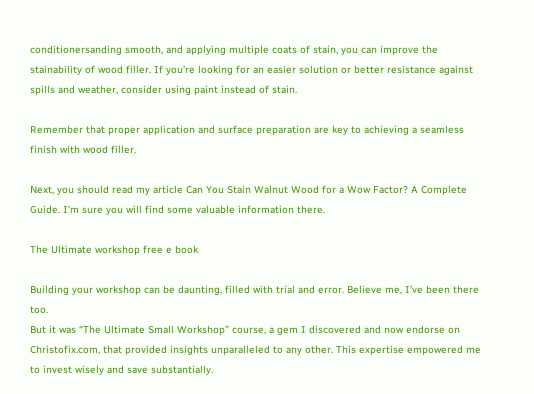conditionersanding smooth, and applying multiple coats of stain, you can improve the stainability of wood filler. If you’re looking for an easier solution or better resistance against spills and weather, consider using paint instead of stain.

Remember that proper application and surface preparation are key to achieving a seamless finish with wood filler.

Next, you should read my article Can You Stain Walnut Wood for a Wow Factor? A Complete Guide. I’m sure you will find some valuable information there.

The Ultimate workshop free e book

Building your workshop can be daunting, filled with trial and error. Believe me, I’ve been there too.
But it was “The Ultimate Small Workshop” course, a gem I discovered and now endorse on Christofix.com, that provided insights unparalleled to any other. This expertise empowered me to invest wisely and save substantially.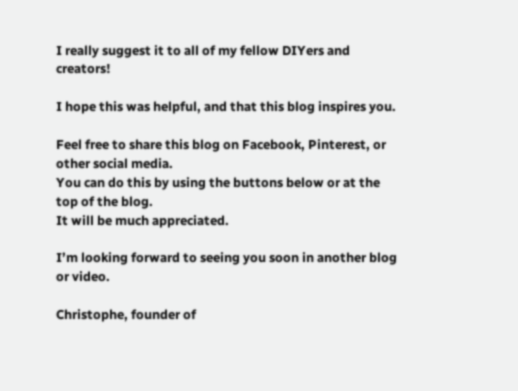I really suggest it to all of my fellow DIYers and creators!

I hope this was helpful, and that this blog inspires you.

Feel free to share this blog on Facebook, Pinterest, or other social media.
You can do this by using the buttons below or at the top of the blog.
It will be much appreciated.

I’m looking forward to seeing you soon in another blog or video.

Christophe, founder of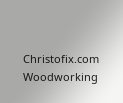Christofix.com
Woodworking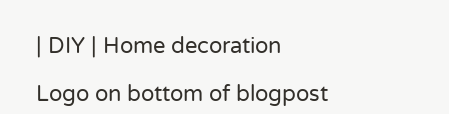| DIY | Home decoration

Logo on bottom of blogpost